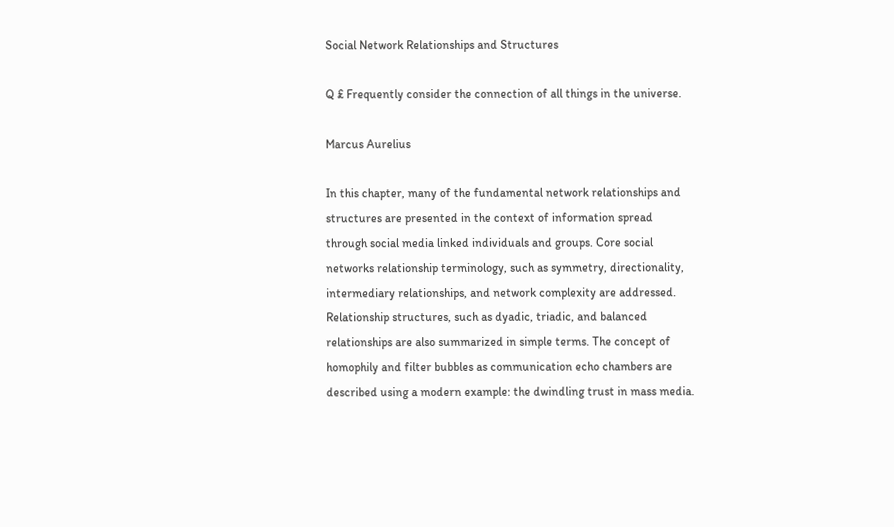Social Network Relationships and Structures

Q £ Frequently consider the connection of all things in the universe.

Marcus Aurelius

In this chapter, many of the fundamental network relationships and structures are presented in the context of information spread through social media linked individuals and groups. Core social networks relationship terminology, such as symmetry, directionality, intermediary relationships, and network complexity are addressed. Relationship structures, such as dyadic, triadic, and balanced relationships are also summarized in simple terms. The concept of homophily and filter bubbles as communication echo chambers are described using a modern example: the dwindling trust in mass media.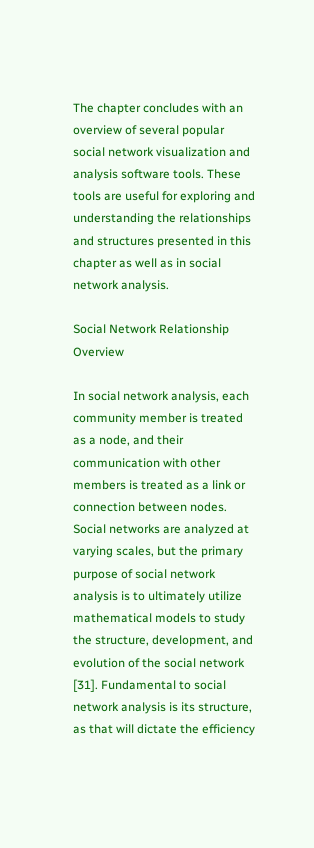The chapter concludes with an overview of several popular social network visualization and analysis software tools. These tools are useful for exploring and understanding the relationships and structures presented in this chapter as well as in social network analysis.

Social Network Relationship Overview

In social network analysis, each community member is treated as a node, and their communication with other members is treated as a link or connection between nodes. Social networks are analyzed at varying scales, but the primary purpose of social network analysis is to ultimately utilize mathematical models to study the structure, development, and evolution of the social network [31]. Fundamental to social network analysis is its structure, as that will dictate the efficiency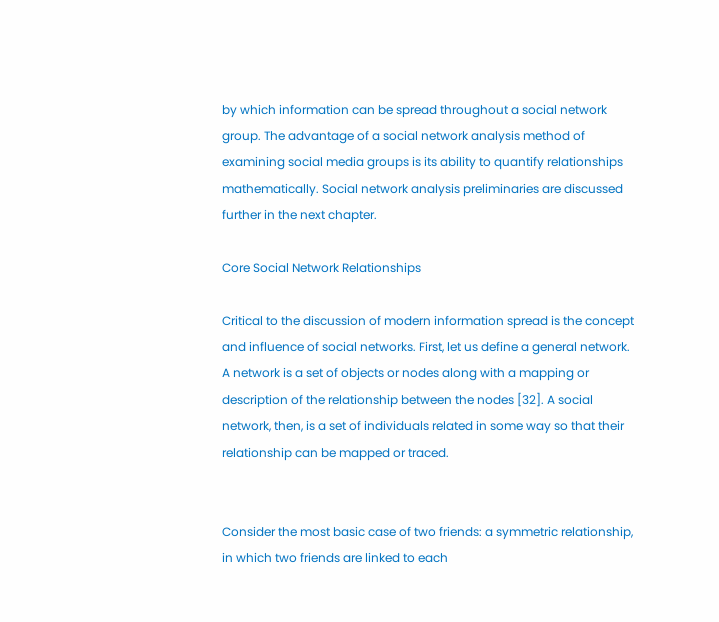by which information can be spread throughout a social network group. The advantage of a social network analysis method of examining social media groups is its ability to quantify relationships mathematically. Social network analysis preliminaries are discussed further in the next chapter.

Core Social Network Relationships

Critical to the discussion of modern information spread is the concept and influence of social networks. First, let us define a general network. A network is a set of objects or nodes along with a mapping or description of the relationship between the nodes [32]. A social network, then, is a set of individuals related in some way so that their relationship can be mapped or traced.


Consider the most basic case of two friends: a symmetric relationship, in which two friends are linked to each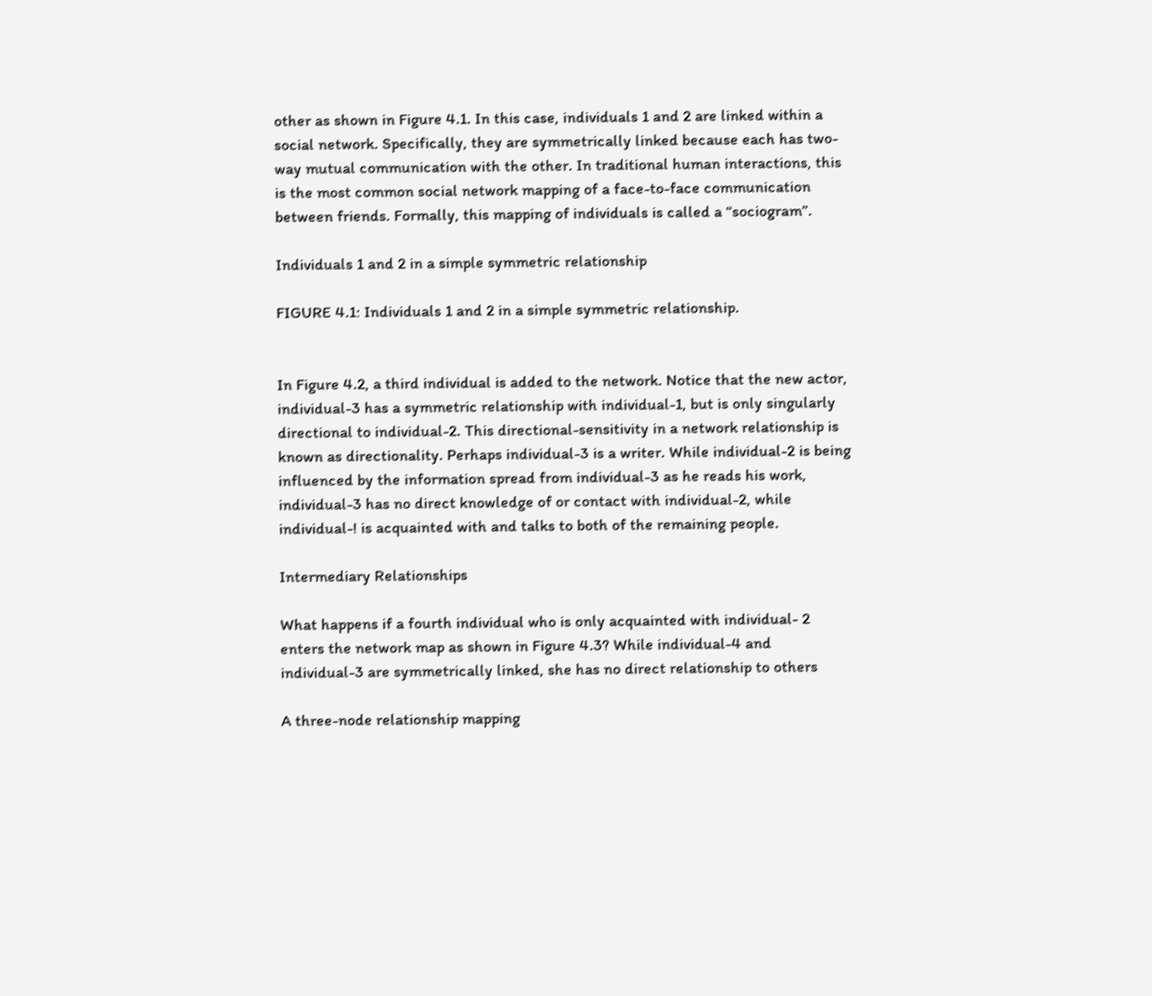other as shown in Figure 4.1. In this case, individuals 1 and 2 are linked within a social network. Specifically, they are symmetrically linked because each has two-way mutual communication with the other. In traditional human interactions, this is the most common social network mapping of a face-to-face communication between friends. Formally, this mapping of individuals is called a “sociogram”.

Individuals 1 and 2 in a simple symmetric relationship

FIGURE 4.1: Individuals 1 and 2 in a simple symmetric relationship.


In Figure 4.2, a third individual is added to the network. Notice that the new actor, individual-3 has a symmetric relationship with individual-1, but is only singularly directional to individual-2. This directional-sensitivity in a network relationship is known as directionality. Perhaps individual-3 is a writer. While individual-2 is being influenced by the information spread from individual-3 as he reads his work, individual-3 has no direct knowledge of or contact with individual-2, while individual-! is acquainted with and talks to both of the remaining people.

Intermediary Relationships

What happens if a fourth individual who is only acquainted with individual- 2 enters the network map as shown in Figure 4.3? While individual-4 and individual-3 are symmetrically linked, she has no direct relationship to others

A three-node relationship mapping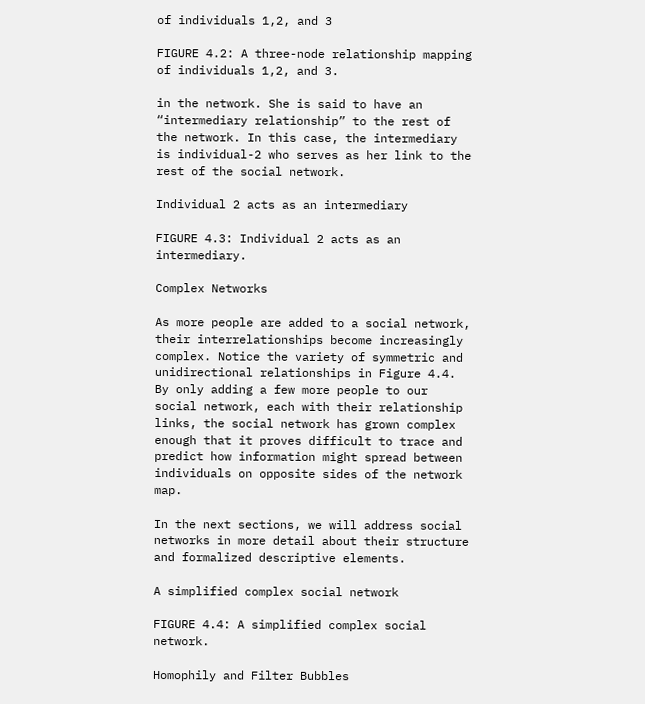of individuals 1,2, and 3

FIGURE 4.2: A three-node relationship mapping of individuals 1,2, and 3.

in the network. She is said to have an “intermediary relationship” to the rest of the network. In this case, the intermediary is individual-2 who serves as her link to the rest of the social network.

Individual 2 acts as an intermediary

FIGURE 4.3: Individual 2 acts as an intermediary.

Complex Networks

As more people are added to a social network, their interrelationships become increasingly complex. Notice the variety of symmetric and unidirectional relationships in Figure 4.4. By only adding a few more people to our social network, each with their relationship links, the social network has grown complex enough that it proves difficult to trace and predict how information might spread between individuals on opposite sides of the network map.

In the next sections, we will address social networks in more detail about their structure and formalized descriptive elements.

A simplified complex social network

FIGURE 4.4: A simplified complex social network.

Homophily and Filter Bubbles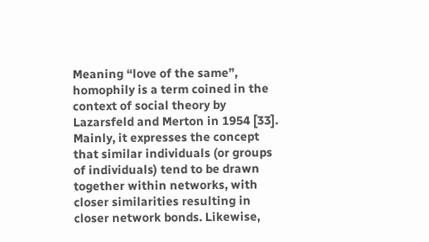Meaning “love of the same”, homophily is a term coined in the context of social theory by Lazarsfeld and Merton in 1954 [33]. Mainly, it expresses the concept that similar individuals (or groups of individuals) tend to be drawn together within networks, with closer similarities resulting in closer network bonds. Likewise,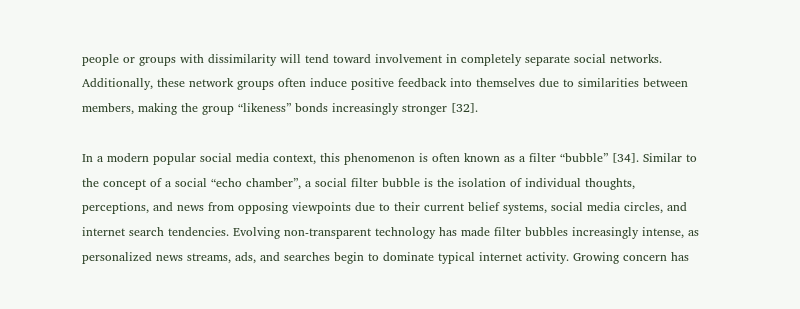people or groups with dissimilarity will tend toward involvement in completely separate social networks. Additionally, these network groups often induce positive feedback into themselves due to similarities between members, making the group “likeness” bonds increasingly stronger [32].

In a modern popular social media context, this phenomenon is often known as a filter “bubble” [34]. Similar to the concept of a social “echo chamber”, a social filter bubble is the isolation of individual thoughts, perceptions, and news from opposing viewpoints due to their current belief systems, social media circles, and internet search tendencies. Evolving non-transparent technology has made filter bubbles increasingly intense, as personalized news streams, ads, and searches begin to dominate typical internet activity. Growing concern has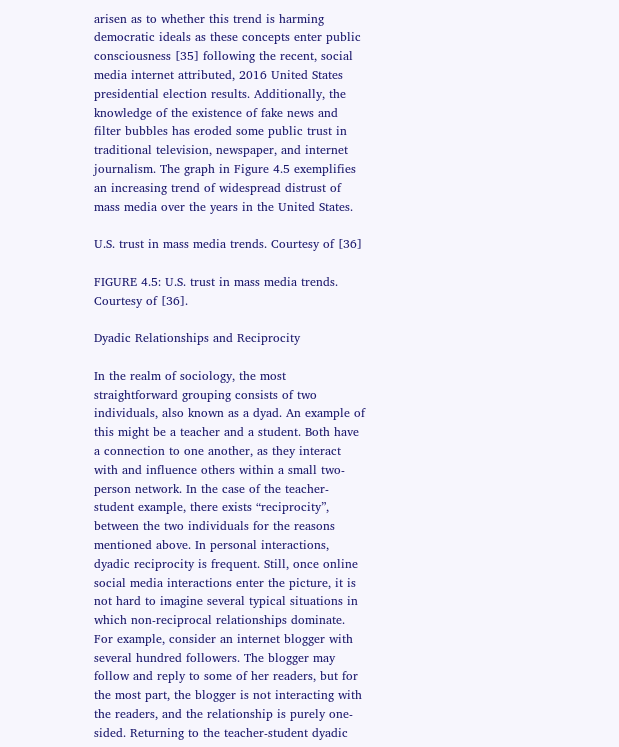arisen as to whether this trend is harming democratic ideals as these concepts enter public consciousness [35] following the recent, social media internet attributed, 2016 United States presidential election results. Additionally, the knowledge of the existence of fake news and filter bubbles has eroded some public trust in traditional television, newspaper, and internet journalism. The graph in Figure 4.5 exemplifies an increasing trend of widespread distrust of mass media over the years in the United States.

U.S. trust in mass media trends. Courtesy of [36]

FIGURE 4.5: U.S. trust in mass media trends. Courtesy of [36].

Dyadic Relationships and Reciprocity

In the realm of sociology, the most straightforward grouping consists of two individuals, also known as a dyad. An example of this might be a teacher and a student. Both have a connection to one another, as they interact with and influence others within a small two-person network. In the case of the teacher- student example, there exists “reciprocity”, between the two individuals for the reasons mentioned above. In personal interactions, dyadic reciprocity is frequent. Still, once online social media interactions enter the picture, it is not hard to imagine several typical situations in which non-reciprocal relationships dominate. For example, consider an internet blogger with several hundred followers. The blogger may follow and reply to some of her readers, but for the most part, the blogger is not interacting with the readers, and the relationship is purely one-sided. Returning to the teacher-student dyadic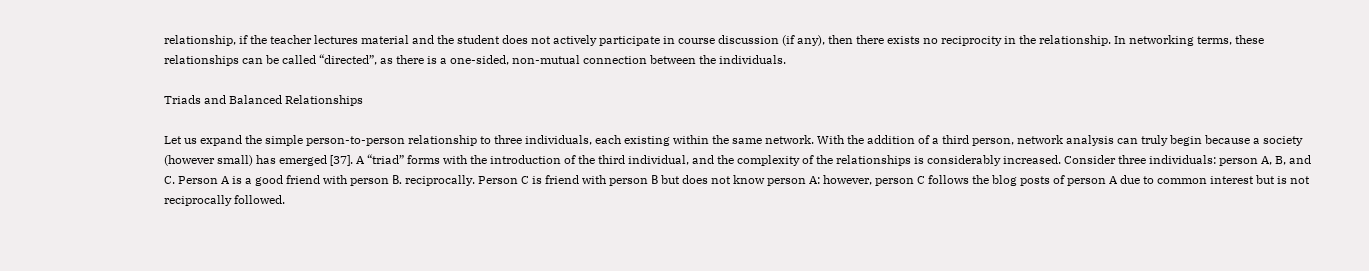relationship, if the teacher lectures material and the student does not actively participate in course discussion (if any), then there exists no reciprocity in the relationship. In networking terms, these relationships can be called “directed”, as there is a one-sided, non-mutual connection between the individuals.

Triads and Balanced Relationships

Let us expand the simple person-to-person relationship to three individuals, each existing within the same network. With the addition of a third person, network analysis can truly begin because a society (however small) has emerged [37]. A “triad” forms with the introduction of the third individual, and the complexity of the relationships is considerably increased. Consider three individuals: person A, B, and C. Person A is a good friend with person В. reciprocally. Person C is friend with person В but does not know person A: however, person C follows the blog posts of person A due to common interest but is not reciprocally followed.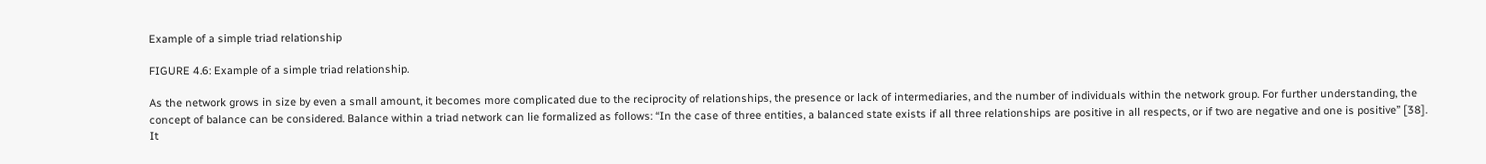Example of a simple triad relationship

FIGURE 4.6: Example of a simple triad relationship.

As the network grows in size by even a small amount, it becomes more complicated due to the reciprocity of relationships, the presence or lack of intermediaries, and the number of individuals within the network group. For further understanding, the concept of balance can be considered. Balance within a triad network can lie formalized as follows: “In the case of three entities, a balanced state exists if all three relationships are positive in all respects, or if two are negative and one is positive” [38]. It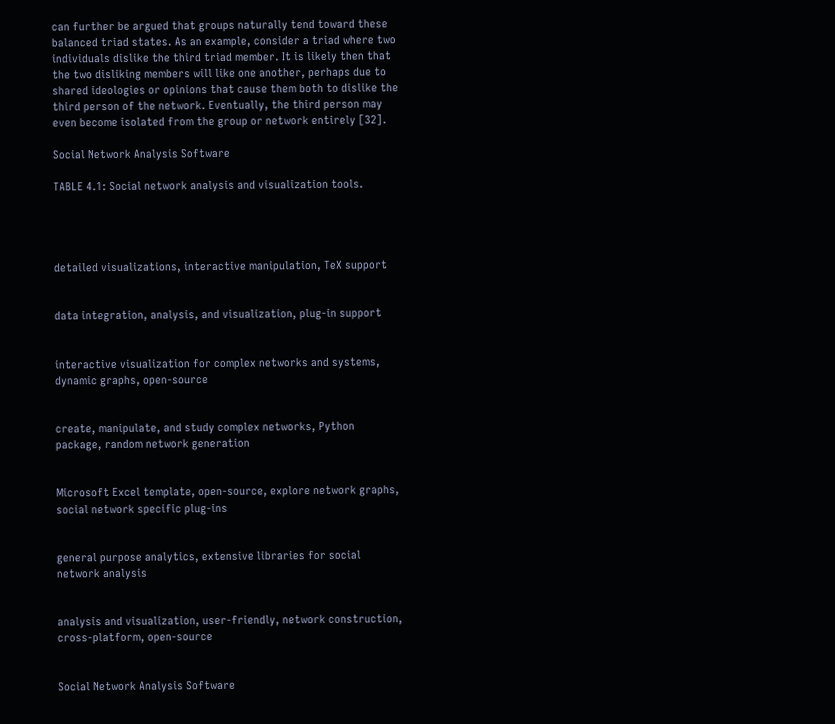can further be argued that groups naturally tend toward these balanced triad states. As an example, consider a triad where two individuals dislike the third triad member. It is likely then that the two disliking members will like one another, perhaps due to shared ideologies or opinions that cause them both to dislike the third person of the network. Eventually, the third person may even become isolated from the group or network entirely [32].

Social Network Analysis Software

TABLE 4.1: Social network analysis and visualization tools.




detailed visualizations, interactive manipulation, TeX support


data integration, analysis, and visualization, plug-in support


interactive visualization for complex networks and systems, dynamic graphs, open-source


create, manipulate, and study complex networks, Python package, random network generation


Microsoft Excel template, open-source, explore network graphs, social network specific plug-ins


general purpose analytics, extensive libraries for social network analysis


analysis and visualization, user-friendly, network construction, cross-platform, open-source


Social Network Analysis Software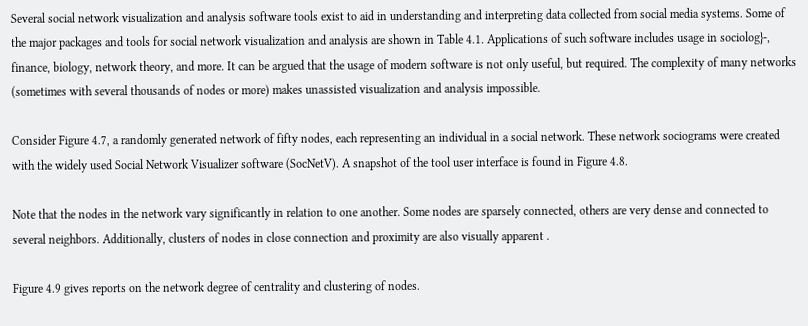Several social network visualization and analysis software tools exist to aid in understanding and interpreting data collected from social media systems. Some of the major packages and tools for social network visualization and analysis are shown in Table 4.1. Applications of such software includes usage in sociolog}-, finance, biology, network theory, and more. It can be argued that the usage of modern software is not only useful, but required. The complexity of many networks (sometimes with several thousands of nodes or more) makes unassisted visualization and analysis impossible.

Consider Figure 4.7, a randomly generated network of fifty nodes, each representing an individual in a social network. These network sociograms were created with the widely used Social Network Visualizer software (SocNetV). A snapshot of the tool user interface is found in Figure 4.8.

Note that the nodes in the network vary significantly in relation to one another. Some nodes are sparsely connected, others are very dense and connected to several neighbors. Additionally, clusters of nodes in close connection and proximity are also visually apparent .

Figure 4.9 gives reports on the network degree of centrality and clustering of nodes.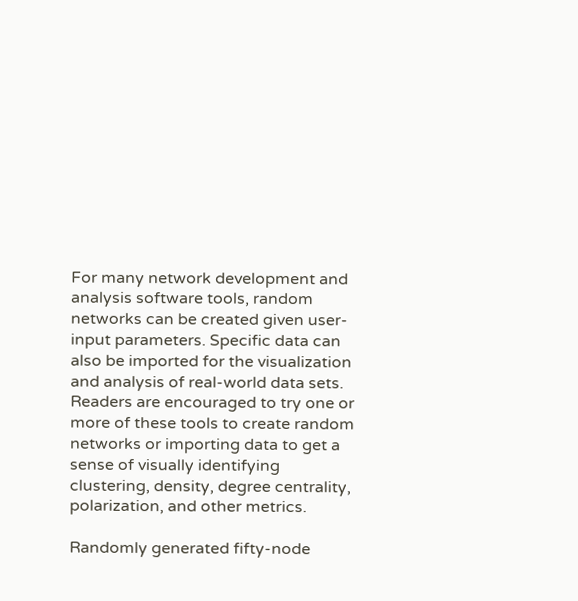For many network development and analysis software tools, random networks can be created given user-input parameters. Specific data can also be imported for the visualization and analysis of real-world data sets. Readers are encouraged to try one or more of these tools to create random networks or importing data to get a sense of visually identifying clustering, density, degree centrality, polarization, and other metrics.

Randomly generated fifty-node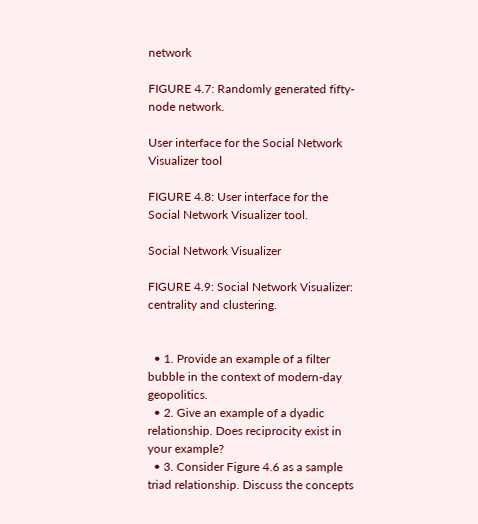network

FIGURE 4.7: Randomly generated fifty-node network.

User interface for the Social Network Visualizer tool

FIGURE 4.8: User interface for the Social Network Visualizer tool.

Social Network Visualizer

FIGURE 4.9: Social Network Visualizer: centrality and clustering.


  • 1. Provide an example of a filter bubble in the context of modern-day geopolitics.
  • 2. Give an example of a dyadic relationship. Does reciprocity exist in your example?
  • 3. Consider Figure 4.6 as a sample triad relationship. Discuss the concepts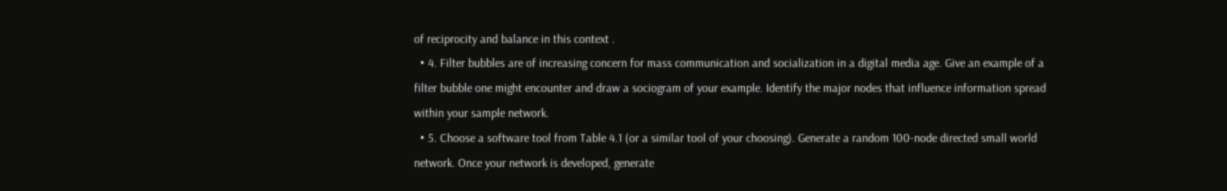of reciprocity and balance in this context .
  • 4. Filter bubbles are of increasing concern for mass communication and socialization in a digital media age. Give an example of a filter bubble one might encounter and draw a sociogram of your example. Identify the major nodes that influence information spread within your sample network.
  • 5. Choose a software tool from Table 4.1 (or a similar tool of your choosing). Generate a random 100-node directed small world network. Once your network is developed, generate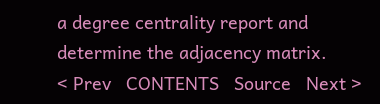a degree centrality report and determine the adjacency matrix.
< Prev   CONTENTS   Source   Next >